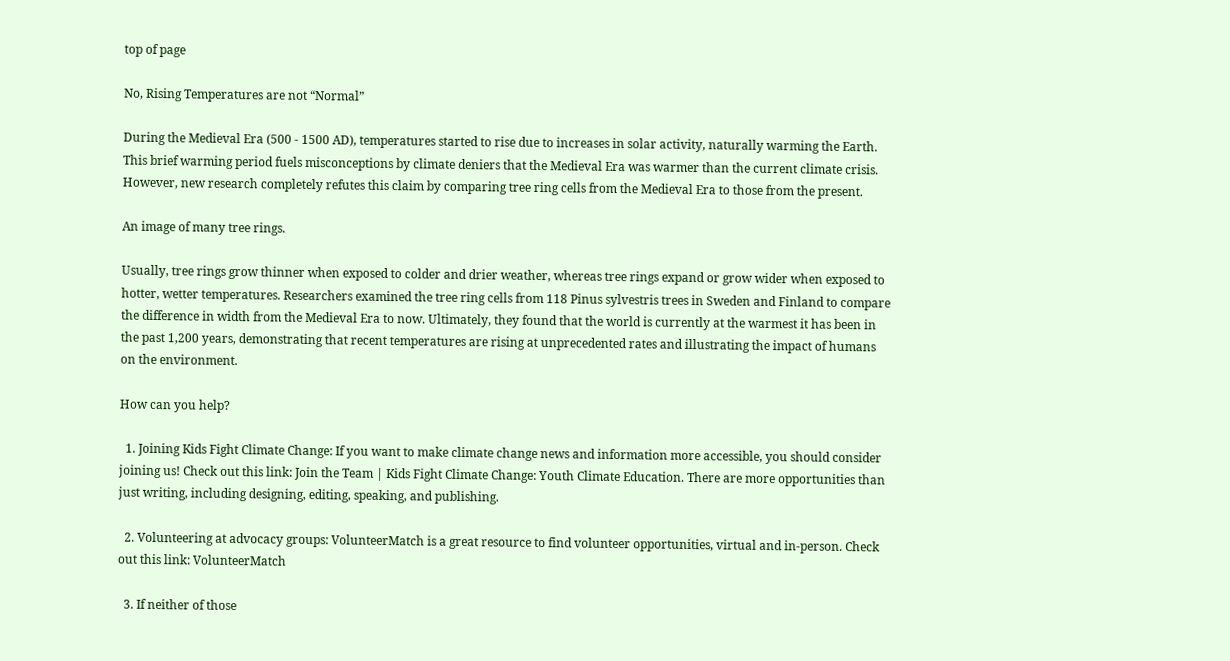top of page

No, Rising Temperatures are not “Normal”

During the Medieval Era (500 - 1500 AD), temperatures started to rise due to increases in solar activity, naturally warming the Earth. This brief warming period fuels misconceptions by climate deniers that the Medieval Era was warmer than the current climate crisis. However, new research completely refutes this claim by comparing tree ring cells from the Medieval Era to those from the present.

An image of many tree rings.

Usually, tree rings grow thinner when exposed to colder and drier weather, whereas tree rings expand or grow wider when exposed to hotter, wetter temperatures. Researchers examined the tree ring cells from 118 Pinus sylvestris trees in Sweden and Finland to compare the difference in width from the Medieval Era to now. Ultimately, they found that the world is currently at the warmest it has been in the past 1,200 years, demonstrating that recent temperatures are rising at unprecedented rates and illustrating the impact of humans on the environment.

How can you help?

  1. Joining Kids Fight Climate Change: If you want to make climate change news and information more accessible, you should consider joining us! Check out this link: Join the Team | Kids Fight Climate Change: Youth Climate Education. There are more opportunities than just writing, including designing, editing, speaking, and publishing.

  2. Volunteering at advocacy groups: VolunteerMatch is a great resource to find volunteer opportunities, virtual and in-person. Check out this link: VolunteerMatch

  3. If neither of those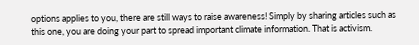options applies to you, there are still ways to raise awareness! Simply by sharing articles such as this one, you are doing your part to spread important climate information. That is activism.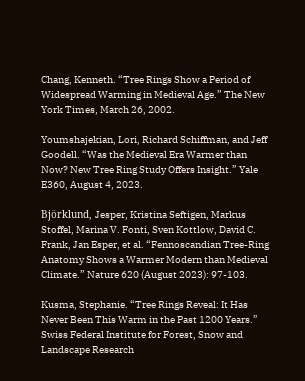Chang, Kenneth. “Tree Rings Show a Period of Widespread Warming in Medieval Age.” The New York Times, March 26, 2002.

Youmshajekian, Lori, Richard Schiffman, and Jeff Goodell. “Was the Medieval Era Warmer than Now? New Tree Ring Study Offers Insight.” Yale E360, August 4, 2023.

Björklund, Jesper, Kristina Seftigen, Markus Stoffel, Marina V. Fonti, Sven Kottlow, David C. Frank, Jan Esper, et al. “Fennoscandian Tree-Ring Anatomy Shows a Warmer Modern than Medieval Climate.” Nature 620 (August 2023): 97-103.

Kusma, Stephanie. “Tree Rings Reveal: It Has Never Been This Warm in the Past 1200 Years.” Swiss Federal Institute for Forest, Snow and Landscape Research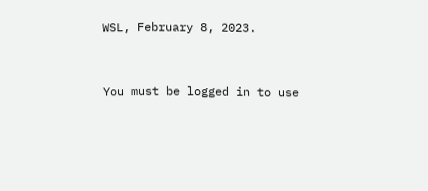WSL, February 8, 2023.


You must be logged in to use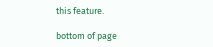this feature.

bottom of page